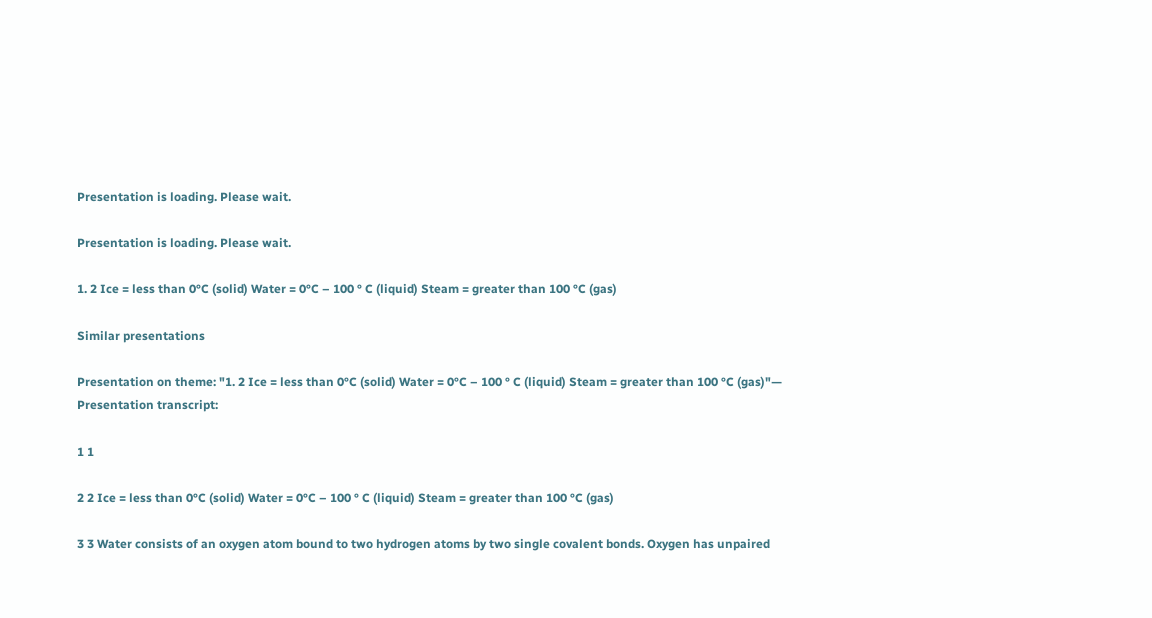Presentation is loading. Please wait.

Presentation is loading. Please wait.

1. 2 Ice = less than 0°C (solid) Water = 0°C – 100 ° C (liquid) Steam = greater than 100 °C (gas)

Similar presentations

Presentation on theme: "1. 2 Ice = less than 0°C (solid) Water = 0°C – 100 ° C (liquid) Steam = greater than 100 °C (gas)"— Presentation transcript:

1 1

2 2 Ice = less than 0°C (solid) Water = 0°C – 100 ° C (liquid) Steam = greater than 100 °C (gas)

3 3 Water consists of an oxygen atom bound to two hydrogen atoms by two single covalent bonds. Oxygen has unpaired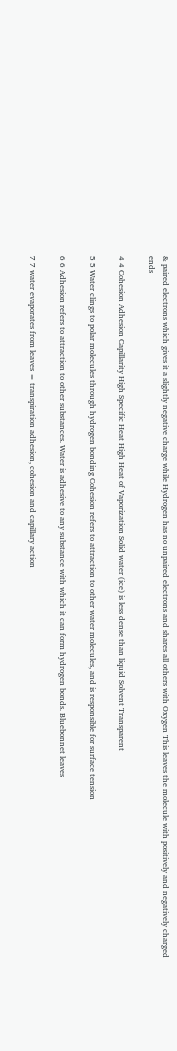& paired electrons which gives it a slightly negative charge while Hydrogen has no unpaired electrons and shares all others with Oxygen This leaves the molecule with positively and negatively charged ends

4 4 Cohesion Adhesion Capillarity High Specific Heat High Heat of Vaporization Solid water (ice) is less dense than liquid Solvent Transparent

5 5 Water clings to polar molecules through hydrogen bonding Cohesion refers to attraction to other water molecules, and is responsible for surface tension

6 6 Adhesion refers to attraction to other substances. Water is adhesive to any substance with which it can form hydrogen bonds. Bluebonnet leaves

7 7 water evaporates from leaves = transpiration adhesion, cohesion and capillary action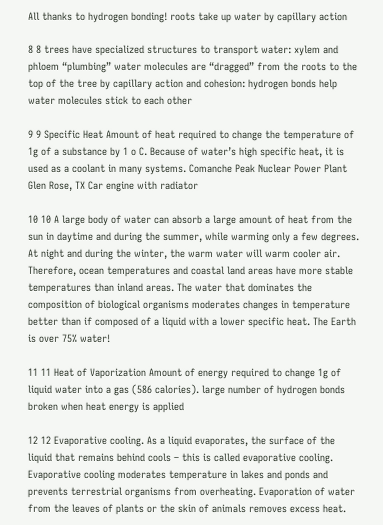All thanks to hydrogen bonding! roots take up water by capillary action

8 8 trees have specialized structures to transport water: xylem and phloem “plumbing” water molecules are “dragged” from the roots to the top of the tree by capillary action and cohesion: hydrogen bonds help water molecules stick to each other

9 9 Specific Heat Amount of heat required to change the temperature of 1g of a substance by 1 o C. Because of water’s high specific heat, it is used as a coolant in many systems. Comanche Peak Nuclear Power Plant Glen Rose, TX Car engine with radiator

10 10 A large body of water can absorb a large amount of heat from the sun in daytime and during the summer, while warming only a few degrees. At night and during the winter, the warm water will warm cooler air. Therefore, ocean temperatures and coastal land areas have more stable temperatures than inland areas. The water that dominates the composition of biological organisms moderates changes in temperature better than if composed of a liquid with a lower specific heat. The Earth is over 75% water!

11 11 Heat of Vaporization Amount of energy required to change 1g of liquid water into a gas (586 calories). large number of hydrogen bonds broken when heat energy is applied

12 12 Evaporative cooling. As a liquid evaporates, the surface of the liquid that remains behind cools – this is called evaporative cooling. Evaporative cooling moderates temperature in lakes and ponds and prevents terrestrial organisms from overheating. Evaporation of water from the leaves of plants or the skin of animals removes excess heat.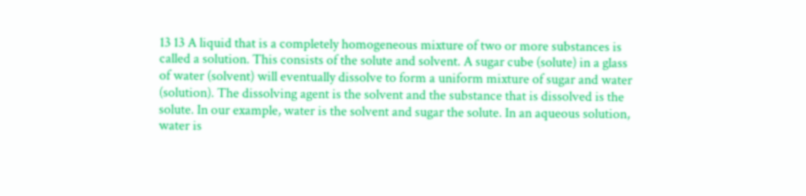13 13 A liquid that is a completely homogeneous mixture of two or more substances is called a solution. This consists of the solute and solvent. A sugar cube (solute) in a glass of water (solvent) will eventually dissolve to form a uniform mixture of sugar and water (solution). The dissolving agent is the solvent and the substance that is dissolved is the solute. In our example, water is the solvent and sugar the solute. In an aqueous solution, water is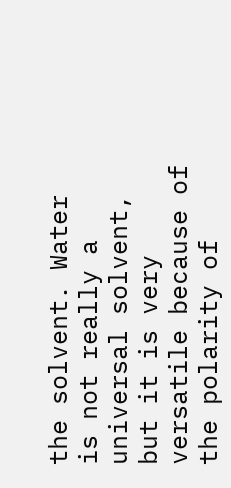the solvent. Water is not really a universal solvent, but it is very versatile because of the polarity of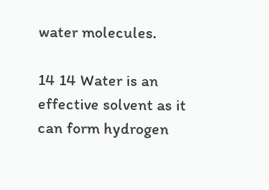water molecules.

14 14 Water is an effective solvent as it can form hydrogen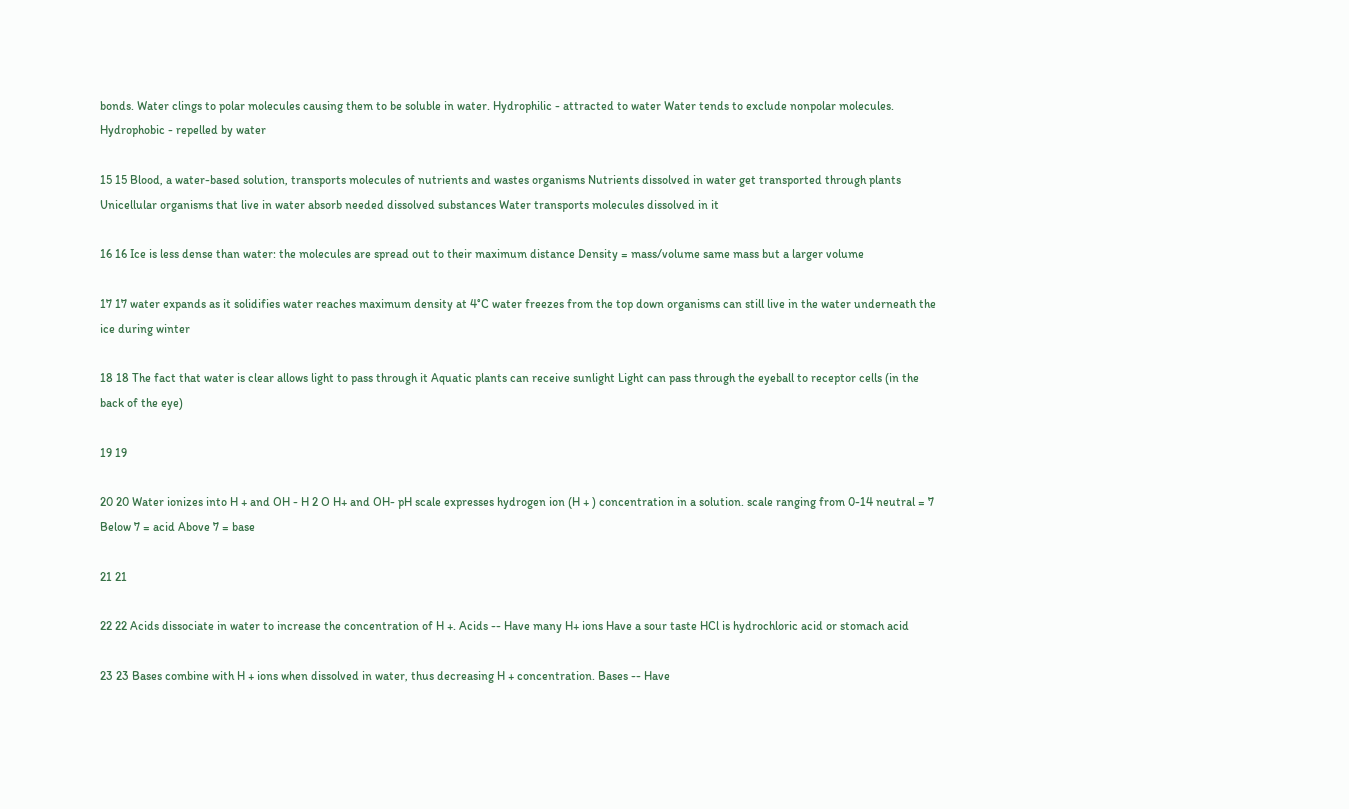bonds. Water clings to polar molecules causing them to be soluble in water. Hydrophilic - attracted to water Water tends to exclude nonpolar molecules. Hydrophobic - repelled by water

15 15 Blood, a water-based solution, transports molecules of nutrients and wastes organisms Nutrients dissolved in water get transported through plants Unicellular organisms that live in water absorb needed dissolved substances Water transports molecules dissolved in it

16 16 Ice is less dense than water: the molecules are spread out to their maximum distance Density = mass/volume same mass but a larger volume

17 17 water expands as it solidifies water reaches maximum density at 4°C water freezes from the top down organisms can still live in the water underneath the ice during winter

18 18 The fact that water is clear allows light to pass through it Aquatic plants can receive sunlight Light can pass through the eyeball to receptor cells (in the back of the eye)

19 19

20 20 Water ionizes into H + and OH - H 2 O H+ and OH- pH scale expresses hydrogen ion (H + ) concentration in a solution. scale ranging from 0-14 neutral = 7 Below 7 = acid Above 7 = base

21 21

22 22 Acids dissociate in water to increase the concentration of H +. Acids -- Have many H+ ions Have a sour taste HCl is hydrochloric acid or stomach acid

23 23 Bases combine with H + ions when dissolved in water, thus decreasing H + concentration. Bases -- Have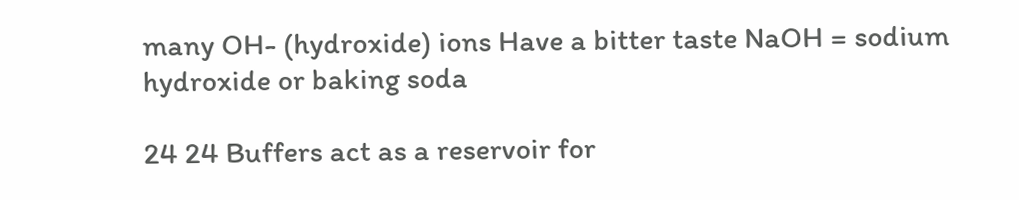many OH- (hydroxide) ions Have a bitter taste NaOH = sodium hydroxide or baking soda

24 24 Buffers act as a reservoir for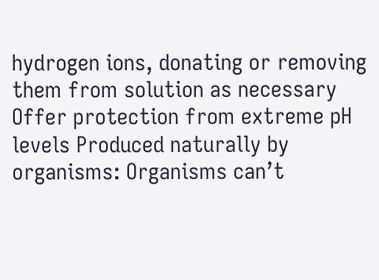hydrogen ions, donating or removing them from solution as necessary Offer protection from extreme pH levels Produced naturally by organisms: Organisms can’t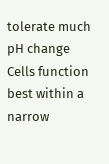tolerate much pH change Cells function best within a narrow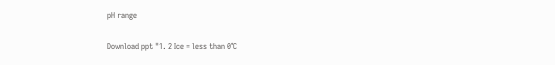pH range

Download ppt "1. 2 Ice = less than 0°C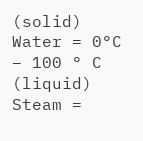(solid) Water = 0°C – 100 ° C (liquid) Steam =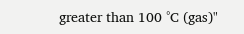greater than 100 °C (gas)"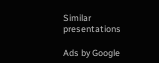Similar presentations

Ads by Google